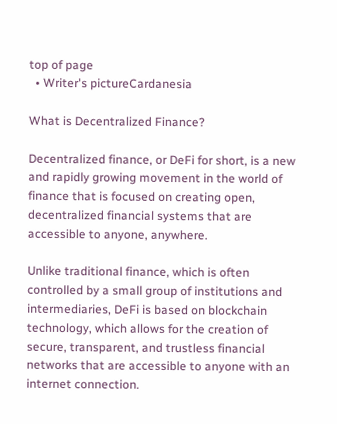top of page
  • Writer's pictureCardanesia

What is Decentralized Finance?

Decentralized finance, or DeFi for short, is a new and rapidly growing movement in the world of finance that is focused on creating open, decentralized financial systems that are accessible to anyone, anywhere.

Unlike traditional finance, which is often controlled by a small group of institutions and intermediaries, DeFi is based on blockchain technology, which allows for the creation of secure, transparent, and trustless financial networks that are accessible to anyone with an internet connection.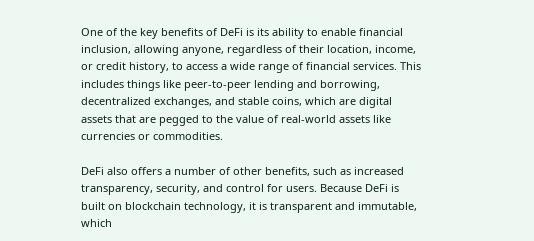One of the key benefits of DeFi is its ability to enable financial inclusion, allowing anyone, regardless of their location, income, or credit history, to access a wide range of financial services. This includes things like peer-to-peer lending and borrowing, decentralized exchanges, and stable coins, which are digital assets that are pegged to the value of real-world assets like currencies or commodities.

DeFi also offers a number of other benefits, such as increased transparency, security, and control for users. Because DeFi is built on blockchain technology, it is transparent and immutable, which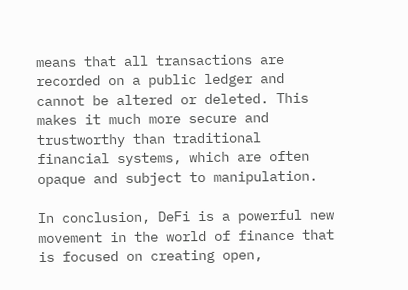means that all transactions are recorded on a public ledger and cannot be altered or deleted. This makes it much more secure and trustworthy than traditional financial systems, which are often opaque and subject to manipulation.

In conclusion, DeFi is a powerful new movement in the world of finance that is focused on creating open,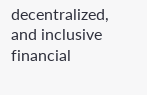decentralized, and inclusive financial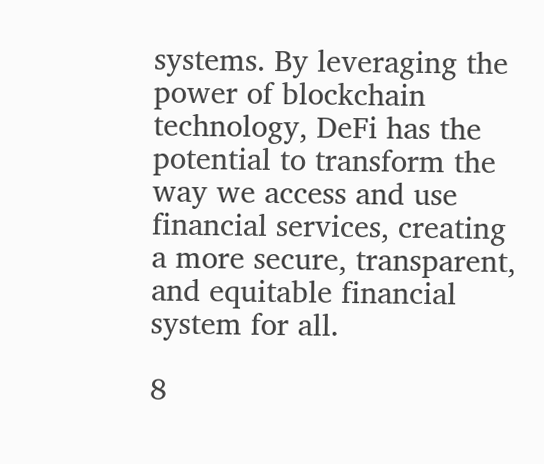systems. By leveraging the power of blockchain technology, DeFi has the potential to transform the way we access and use financial services, creating a more secure, transparent, and equitable financial system for all.

8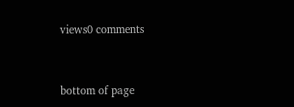views0 comments


bottom of page